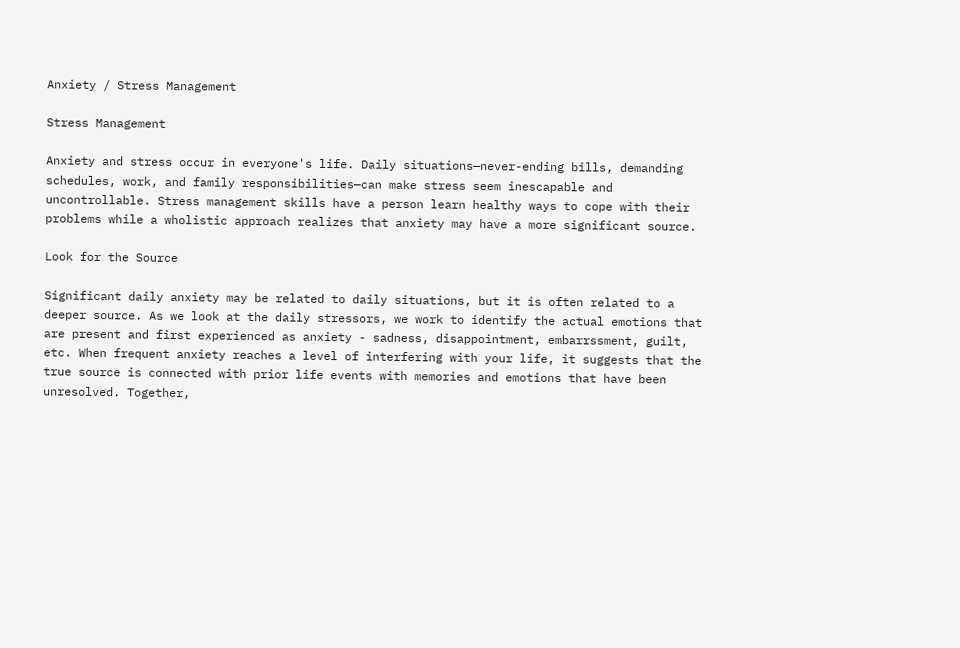Anxiety / Stress Management

Stress Management

Anxiety and stress occur in everyone's life. Daily situations—never-ending bills, demanding schedules, work, and family responsibilities—can make stress seem inescapable and uncontrollable. Stress management skills have a person learn healthy ways to cope with their problems while a wholistic approach realizes that anxiety may have a more significant source.

Look for the Source

Significant daily anxiety may be related to daily situations, but it is often related to a deeper source. As we look at the daily stressors, we work to identify the actual emotions that are present and first experienced as anxiety - sadness, disappointment, embarrssment, guilt, etc. When frequent anxiety reaches a level of interfering with your life, it suggests that the true source is connected with prior life events with memories and emotions that have been unresolved. Together,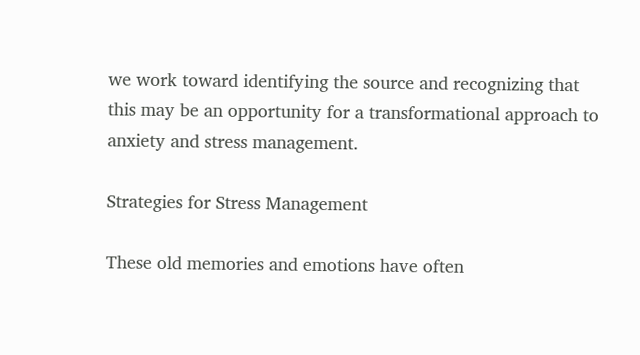we work toward identifying the source and recognizing that this may be an opportunity for a transformational approach to anxiety and stress management.

Strategies for Stress Management

These old memories and emotions have often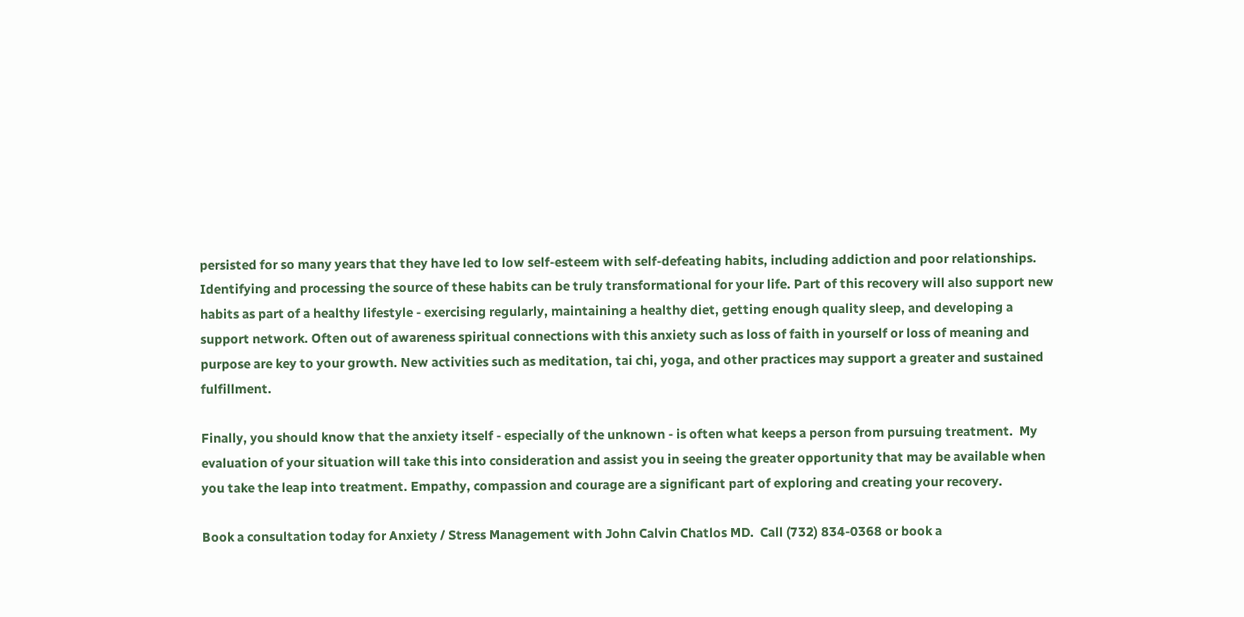persisted for so many years that they have led to low self-esteem with self-defeating habits, including addiction and poor relationships. Identifying and processing the source of these habits can be truly transformational for your life. Part of this recovery will also support new habits as part of a healthy lifestyle - exercising regularly, maintaining a healthy diet, getting enough quality sleep, and developing a support network. Often out of awareness spiritual connections with this anxiety such as loss of faith in yourself or loss of meaning and purpose are key to your growth. New activities such as meditation, tai chi, yoga, and other practices may support a greater and sustained fulfillment.

Finally, you should know that the anxiety itself - especially of the unknown - is often what keeps a person from pursuing treatment.  My evaluation of your situation will take this into consideration and assist you in seeing the greater opportunity that may be available when you take the leap into treatment. Empathy, compassion and courage are a significant part of exploring and creating your recovery.

Book a consultation today for Anxiety / Stress Management with John Calvin Chatlos MD.  Call (732) 834-0368 or book a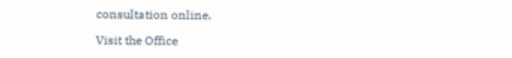consultation online.

Visit the Office